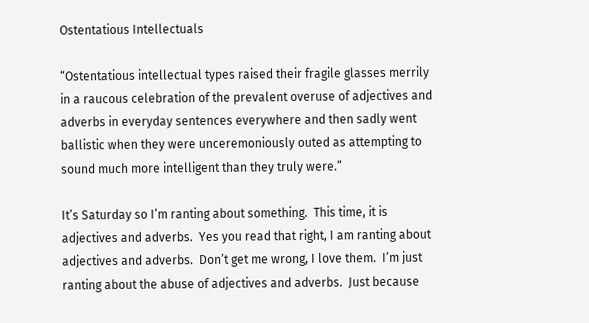Ostentatious Intellectuals

“Ostentatious intellectual types raised their fragile glasses merrily in a raucous celebration of the prevalent overuse of adjectives and adverbs in everyday sentences everywhere and then sadly went ballistic when they were unceremoniously outed as attempting to sound much more intelligent than they truly were.”

It’s Saturday so I’m ranting about something.  This time, it is adjectives and adverbs.  Yes you read that right, I am ranting about adjectives and adverbs.  Don’t get me wrong, I love them.  I’m just ranting about the abuse of adjectives and adverbs.  Just because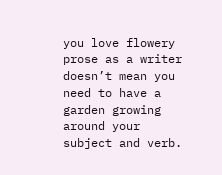you love flowery prose as a writer doesn’t mean you need to have a garden growing around your subject and verb.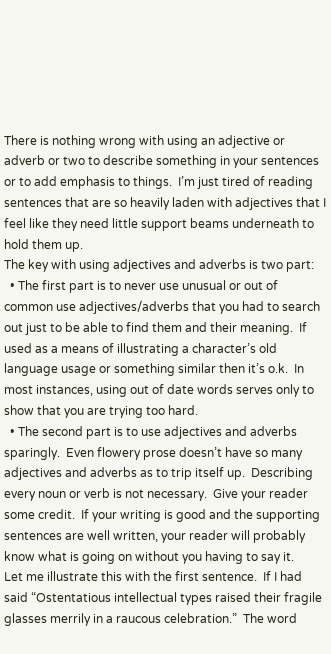There is nothing wrong with using an adjective or adverb or two to describe something in your sentences or to add emphasis to things.  I’m just tired of reading sentences that are so heavily laden with adjectives that I feel like they need little support beams underneath to hold them up.
The key with using adjectives and adverbs is two part:
  • The first part is to never use unusual or out of common use adjectives/adverbs that you had to search out just to be able to find them and their meaning.  If used as a means of illustrating a character’s old language usage or something similar then it’s o.k.  In most instances, using out of date words serves only to show that you are trying too hard.
  • The second part is to use adjectives and adverbs sparingly.  Even flowery prose doesn’t have so many adjectives and adverbs as to trip itself up.  Describing every noun or verb is not necessary.  Give your reader some credit.  If your writing is good and the supporting sentences are well written, your reader will probably know what is going on without you having to say it.
Let me illustrate this with the first sentence.  If I had said “Ostentatious intellectual types raised their fragile glasses merrily in a raucous celebration.”  The word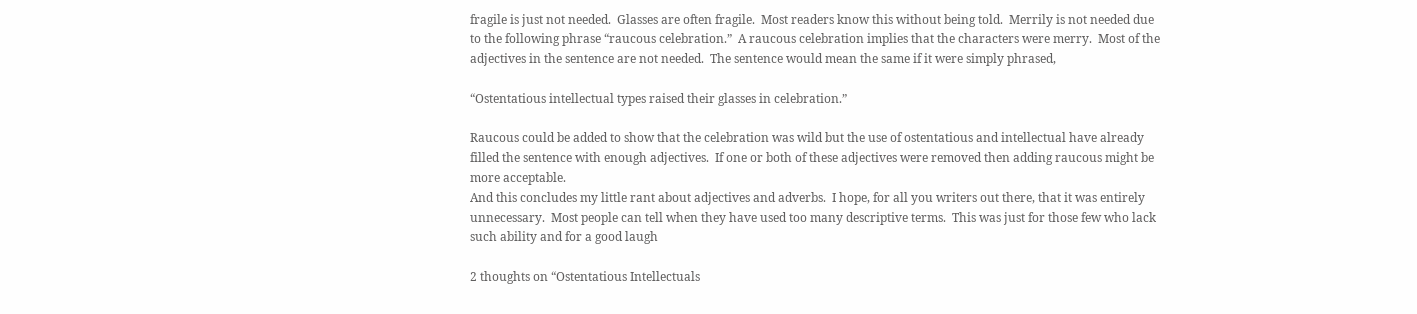fragile is just not needed.  Glasses are often fragile.  Most readers know this without being told.  Merrily is not needed due to the following phrase “raucous celebration.”  A raucous celebration implies that the characters were merry.  Most of the adjectives in the sentence are not needed.  The sentence would mean the same if it were simply phrased,

“Ostentatious intellectual types raised their glasses in celebration.”

Raucous could be added to show that the celebration was wild but the use of ostentatious and intellectual have already filled the sentence with enough adjectives.  If one or both of these adjectives were removed then adding raucous might be more acceptable.
And this concludes my little rant about adjectives and adverbs.  I hope, for all you writers out there, that it was entirely unnecessary.  Most people can tell when they have used too many descriptive terms.  This was just for those few who lack such ability and for a good laugh

2 thoughts on “Ostentatious Intellectuals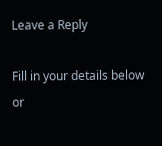Leave a Reply

Fill in your details below or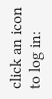click an icon to log in: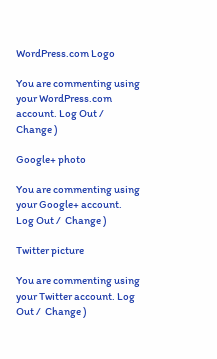WordPress.com Logo

You are commenting using your WordPress.com account. Log Out /  Change )

Google+ photo

You are commenting using your Google+ account. Log Out /  Change )

Twitter picture

You are commenting using your Twitter account. Log Out /  Change )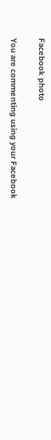Facebook photo

You are commenting using your Facebook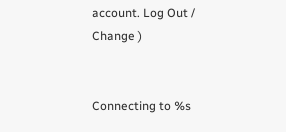account. Log Out /  Change )


Connecting to %s